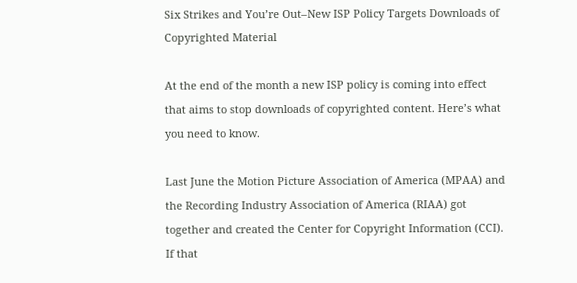Six Strikes and You’re Out–New ISP Policy Targets Downloads of Copyrighted Material

At the end of the month a new ISP policy is coming into effect that aims to stop downloads of copyrighted content. Here’s what you need to know.

Last June the Motion Picture Association of America (MPAA) and the Recording Industry Association of America (RIAA) got together and created the Center for Copyright Information (CCI). If that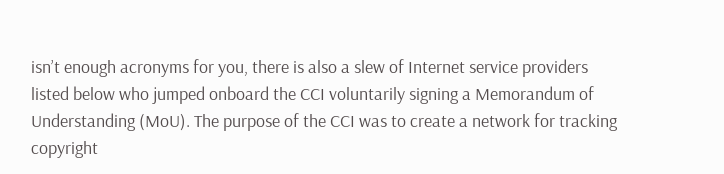isn’t enough acronyms for you, there is also a slew of Internet service providers listed below who jumped onboard the CCI voluntarily signing a Memorandum of Understanding (MoU). The purpose of the CCI was to create a network for tracking copyright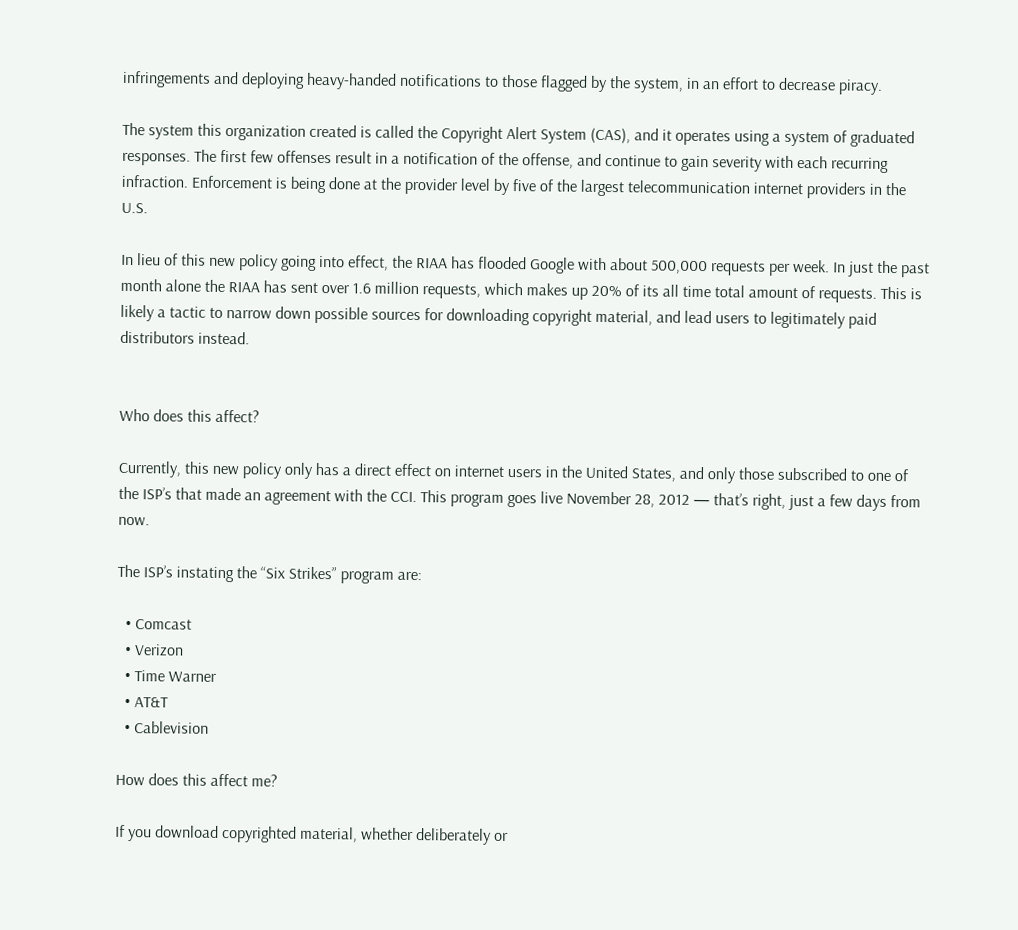infringements and deploying heavy-handed notifications to those flagged by the system, in an effort to decrease piracy.

The system this organization created is called the Copyright Alert System (CAS), and it operates using a system of graduated responses. The first few offenses result in a notification of the offense, and continue to gain severity with each recurring infraction. Enforcement is being done at the provider level by five of the largest telecommunication internet providers in the U.S.

In lieu of this new policy going into effect, the RIAA has flooded Google with about 500,000 requests per week. In just the past month alone the RIAA has sent over 1.6 million requests, which makes up 20% of its all time total amount of requests. This is likely a tactic to narrow down possible sources for downloading copyright material, and lead users to legitimately paid distributors instead.


Who does this affect?

Currently, this new policy only has a direct effect on internet users in the United States, and only those subscribed to one of the ISP’s that made an agreement with the CCI. This program goes live November 28, 2012 — that’s right, just a few days from now.

The ISP’s instating the “Six Strikes” program are:

  • Comcast
  • Verizon
  • Time Warner
  • AT&T
  • Cablevision

How does this affect me?

If you download copyrighted material, whether deliberately or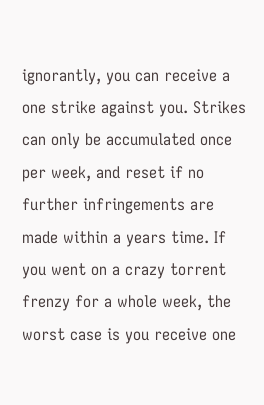ignorantly, you can receive a one strike against you. Strikes can only be accumulated once per week, and reset if no further infringements are made within a years time. If you went on a crazy torrent frenzy for a whole week, the worst case is you receive one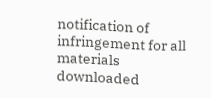notification of infringement for all materials downloaded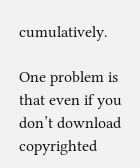cumulatively.

One problem is that even if you don’t download copyrighted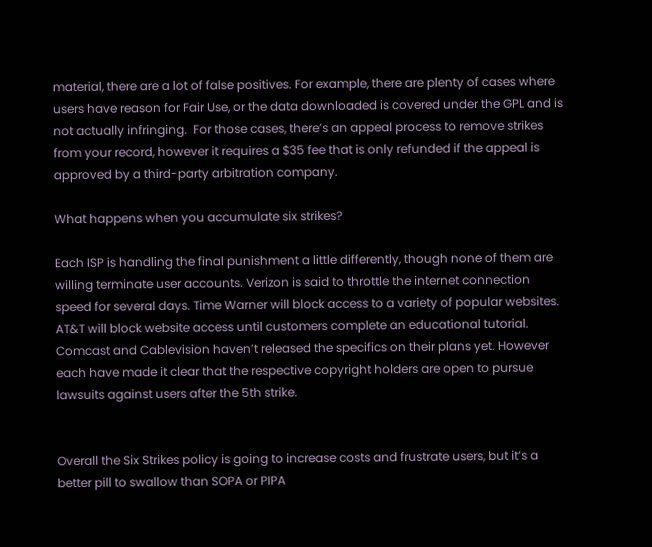material, there are a lot of false positives. For example, there are plenty of cases where users have reason for Fair Use, or the data downloaded is covered under the GPL and is not actually infringing.  For those cases, there’s an appeal process to remove strikes from your record, however it requires a $35 fee that is only refunded if the appeal is approved by a third-party arbitration company.

What happens when you accumulate six strikes?

Each ISP is handling the final punishment a little differently, though none of them are willing terminate user accounts. Verizon is said to throttle the internet connection speed for several days. Time Warner will block access to a variety of popular websites. AT&T will block website access until customers complete an educational tutorial. Comcast and Cablevision haven’t released the specifics on their plans yet. However each have made it clear that the respective copyright holders are open to pursue lawsuits against users after the 5th strike.


Overall the Six Strikes policy is going to increase costs and frustrate users, but it’s a better pill to swallow than SOPA or PIPA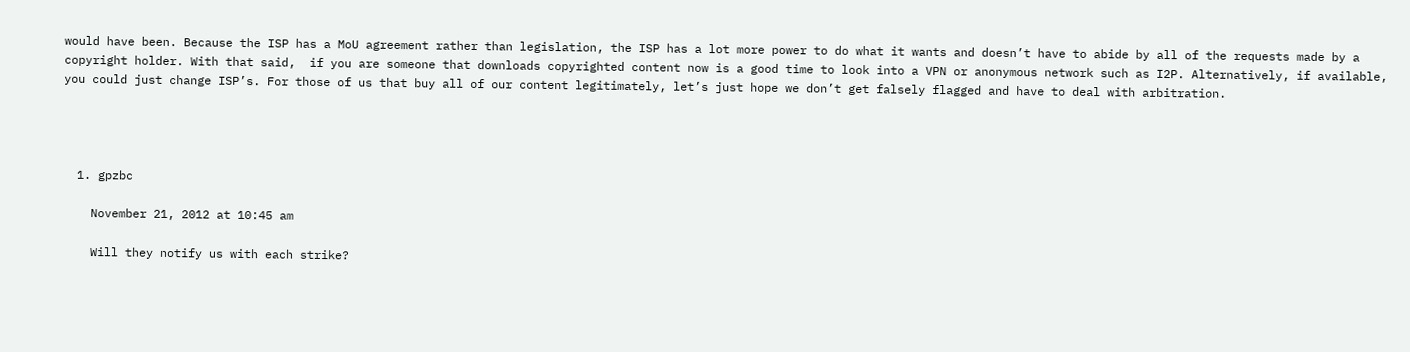would have been. Because the ISP has a MoU agreement rather than legislation, the ISP has a lot more power to do what it wants and doesn’t have to abide by all of the requests made by a copyright holder. With that said,  if you are someone that downloads copyrighted content now is a good time to look into a VPN or anonymous network such as I2P. Alternatively, if available, you could just change ISP’s. For those of us that buy all of our content legitimately, let’s just hope we don’t get falsely flagged and have to deal with arbitration.




  1. gpzbc

    November 21, 2012 at 10:45 am

    Will they notify us with each strike?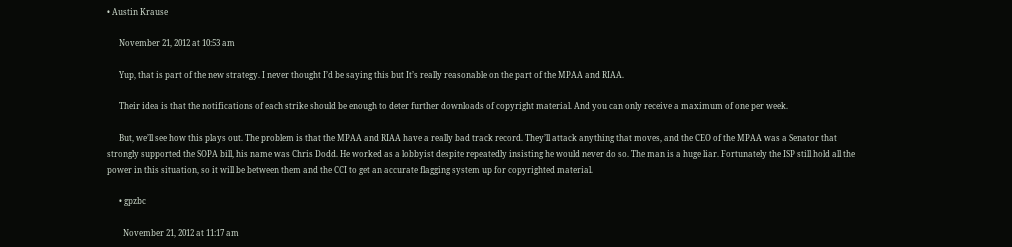• Austin Krause

      November 21, 2012 at 10:53 am

      Yup, that is part of the new strategy. I never thought I’d be saying this but It’s really reasonable on the part of the MPAA and RIAA.

      Their idea is that the notifications of each strike should be enough to deter further downloads of copyright material. And you can only receive a maximum of one per week.

      But, we’ll see how this plays out. The problem is that the MPAA and RIAA have a really bad track record. They’ll attack anything that moves, and the CEO of the MPAA was a Senator that strongly supported the SOPA bill, his name was Chris Dodd. He worked as a lobbyist despite repeatedly insisting he would never do so. The man is a huge liar. Fortunately the ISP still hold all the power in this situation, so it will be between them and the CCI to get an accurate flagging system up for copyrighted material.

      • gpzbc

        November 21, 2012 at 11:17 am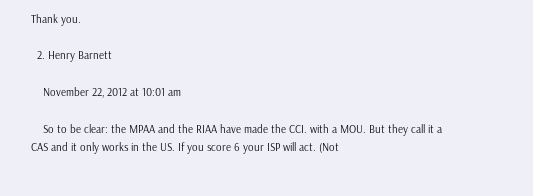Thank you.

  2. Henry Barnett

    November 22, 2012 at 10:01 am

    So to be clear: the MPAA and the RIAA have made the CCI. with a MOU. But they call it a CAS and it only works in the US. If you score 6 your ISP will act. (Not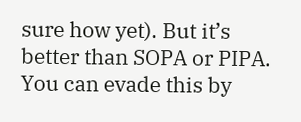sure how yet). But it’s better than SOPA or PIPA. You can evade this by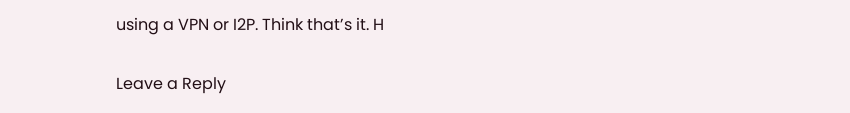using a VPN or I2P. Think that’s it. H

Leave a Reply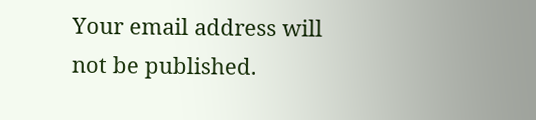Your email address will not be published.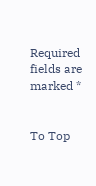Required fields are marked *


To Top